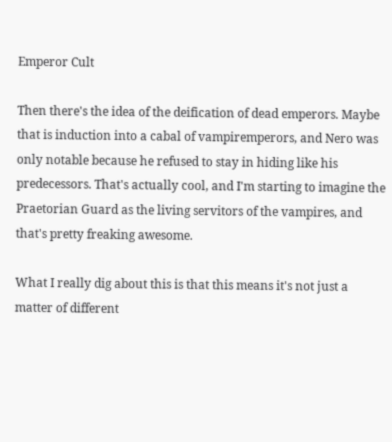Emperor Cult

Then there's the idea of the deification of dead emperors. Maybe that is induction into a cabal of vampiremperors, and Nero was only notable because he refused to stay in hiding like his predecessors. That's actually cool, and I'm starting to imagine the Praetorian Guard as the living servitors of the vampires, and that's pretty freaking awesome.

What I really dig about this is that this means it's not just a matter of different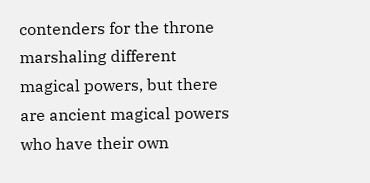contenders for the throne marshaling different magical powers, but there are ancient magical powers who have their own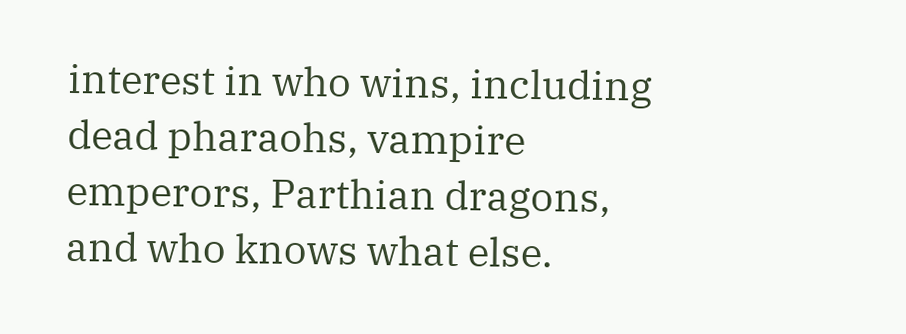interest in who wins, including dead pharaohs, vampire emperors, Parthian dragons, and who knows what else.